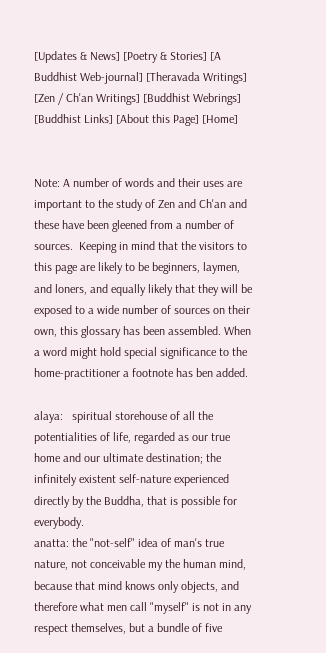[Updates & News] [Poetry & Stories] [A Buddhist Web-journal] [Theravada Writings] [Zen / Ch'an Writings] [Buddhist Webrings] [Buddhist Links] [About this Page] [Home]


Note: A number of words and their uses are important to the study of Zen and Ch'an and these have been gleened from a number of sources.  Keeping in mind that the visitors to this page are likely to be beginners, laymen, and loners, and equally likely that they will be exposed to a wide number of sources on their own, this glossary has been assembled. When a word might hold special significance to the home-practitioner a footnote has ben added.

alaya:   spiritual storehouse of all the potentialities of life, regarded as our true home and our ultimate destination; the infinitely existent self-nature experienced directly by the Buddha, that is possible for everybody.
anatta: the "not-self" idea of man's true nature, not conceivable my the human mind, because that mind knows only objects, and therefore what men call "myself" is not in any respect themselves, but a bundle of five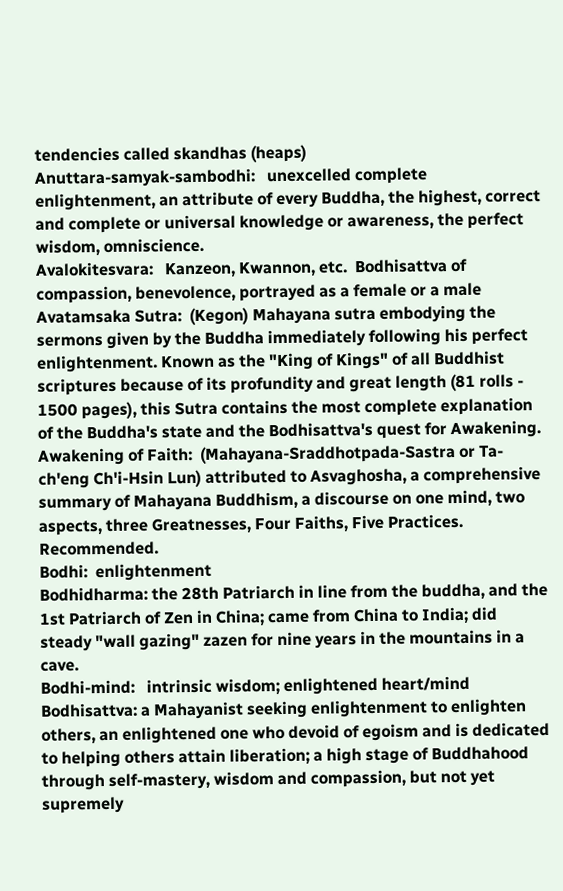tendencies called skandhas (heaps)
Anuttara-samyak-sambodhi:   unexcelled complete enlightenment, an attribute of every Buddha, the highest, correct and complete or universal knowledge or awareness, the perfect wisdom, omniscience.
Avalokitesvara:   Kanzeon, Kwannon, etc.  Bodhisattva of compassion, benevolence, portrayed as a female or a male
Avatamsaka Sutra:  (Kegon) Mahayana sutra embodying the sermons given by the Buddha immediately following his perfect enlightenment. Known as the "King of Kings" of all Buddhist scriptures because of its profundity and great length (81 rolls - 1500 pages), this Sutra contains the most complete explanation of the Buddha's state and the Bodhisattva's quest for Awakening.
Awakening of Faith:  (Mahayana-Sraddhotpada-Sastra or Ta-ch'eng Ch'i-Hsin Lun) attributed to Asvaghosha, a comprehensive summary of Mahayana Buddhism, a discourse on one mind, two aspects, three Greatnesses, Four Faiths, Five Practices. Recommended.
Bodhi:  enlightenment
Bodhidharma: the 28th Patriarch in line from the buddha, and the 1st Patriarch of Zen in China; came from China to India; did steady "wall gazing" zazen for nine years in the mountains in a cave.
Bodhi-mind:   intrinsic wisdom; enlightened heart/mind
Bodhisattva: a Mahayanist seeking enlightenment to enlighten others, an enlightened one who devoid of egoism and is dedicated to helping others attain liberation; a high stage of Buddhahood through self-mastery, wisdom and compassion, but not yet supremely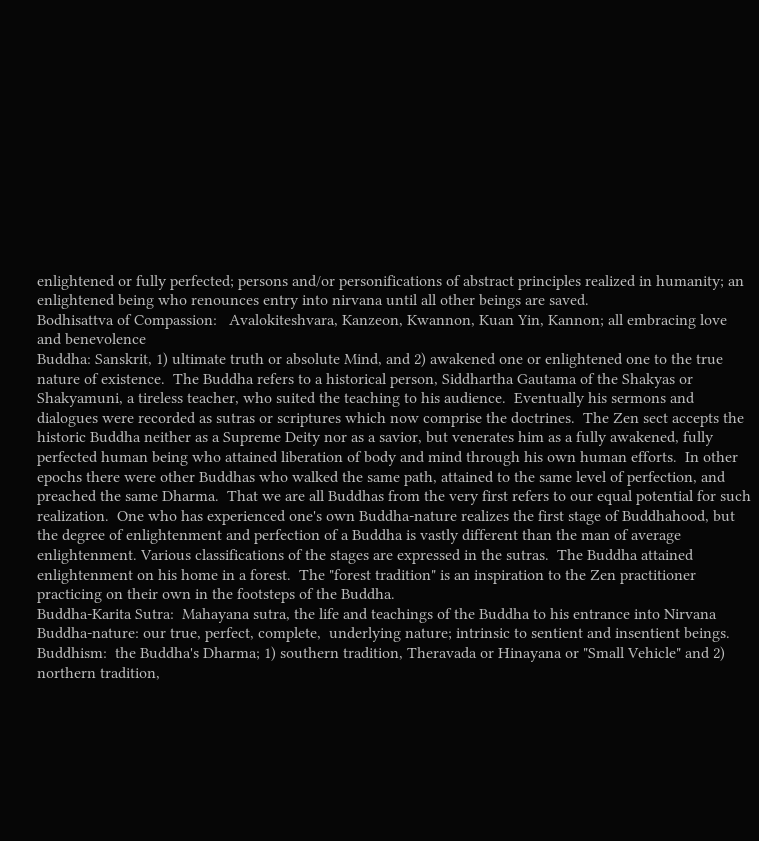enlightened or fully perfected; persons and/or personifications of abstract principles realized in humanity; an enlightened being who renounces entry into nirvana until all other beings are saved.
Bodhisattva of Compassion:   Avalokiteshvara, Kanzeon, Kwannon, Kuan Yin, Kannon; all embracing love and benevolence
Buddha: Sanskrit, 1) ultimate truth or absolute Mind, and 2) awakened one or enlightened one to the true nature of existence.  The Buddha refers to a historical person, Siddhartha Gautama of the Shakyas or Shakyamuni, a tireless teacher, who suited the teaching to his audience.  Eventually his sermons and dialogues were recorded as sutras or scriptures which now comprise the doctrines.  The Zen sect accepts the historic Buddha neither as a Supreme Deity nor as a savior, but venerates him as a fully awakened, fully perfected human being who attained liberation of body and mind through his own human efforts.  In other  epochs there were other Buddhas who walked the same path, attained to the same level of perfection, and preached the same Dharma.  That we are all Buddhas from the very first refers to our equal potential for such realization.  One who has experienced one's own Buddha-nature realizes the first stage of Buddhahood, but the degree of enlightenment and perfection of a Buddha is vastly different than the man of average enlightenment. Various classifications of the stages are expressed in the sutras.  The Buddha attained enlightenment on his home in a forest.  The "forest tradition" is an inspiration to the Zen practitioner practicing on their own in the footsteps of the Buddha.
Buddha-Karita Sutra:  Mahayana sutra, the life and teachings of the Buddha to his entrance into Nirvana
Buddha-nature: our true, perfect, complete,  underlying nature; intrinsic to sentient and insentient beings.
Buddhism:  the Buddha's Dharma; 1) southern tradition, Theravada or Hinayana or "Small Vehicle" and 2) northern tradition,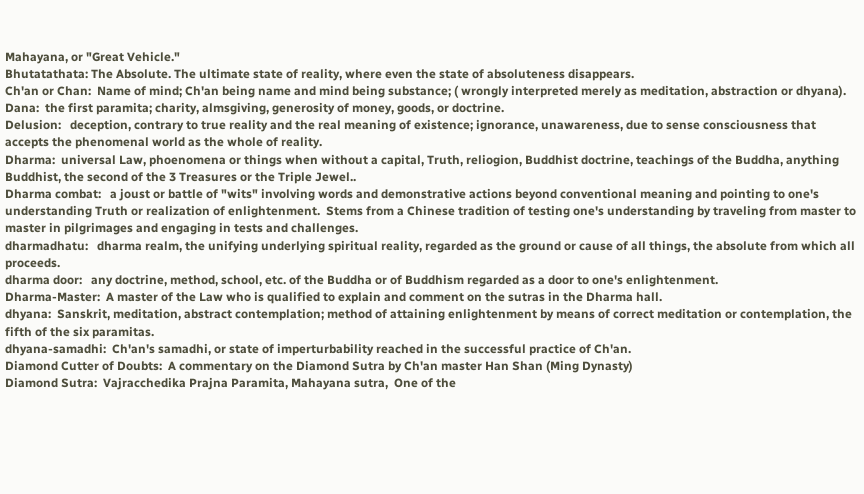Mahayana, or "Great Vehicle."
Bhutatathata: The Absolute. The ultimate state of reality, where even the state of absoluteness disappears.
Ch'an or Chan:  Name of mind; Ch'an being name and mind being substance; ( wrongly interpreted merely as meditation, abstraction or dhyana).
Dana:  the first paramita; charity, almsgiving, generosity of money, goods, or doctrine.
Delusion:   deception, contrary to true reality and the real meaning of existence; ignorance, unawareness, due to sense consciousness that accepts the phenomenal world as the whole of reality.
Dharma:  universal Law, phoenomena or things when without a capital, Truth, reliogion, Buddhist doctrine, teachings of the Buddha, anything Buddhist, the second of the 3 Treasures or the Triple Jewel..
Dharma combat:   a joust or battle of "wits" involving words and demonstrative actions beyond conventional meaning and pointing to one's understanding Truth or realization of enlightenment.  Stems from a Chinese tradition of testing one's understanding by traveling from master to master in pilgrimages and engaging in tests and challenges.
dharmadhatu:   dharma realm, the unifying underlying spiritual reality, regarded as the ground or cause of all things, the absolute from which all proceeds.
dharma door:   any doctrine, method, school, etc. of the Buddha or of Buddhism regarded as a door to one's enlightenment.
Dharma-Master:  A master of the Law who is qualified to explain and comment on the sutras in the Dharma hall.
dhyana:  Sanskrit, meditation, abstract contemplation; method of attaining enlightenment by means of correct meditation or contemplation, the fifth of the six paramitas.
dhyana-samadhi:  Ch'an's samadhi, or state of imperturbability reached in the successful practice of Ch'an.
Diamond Cutter of Doubts:  A commentary on the Diamond Sutra by Ch'an master Han Shan (Ming Dynasty)
Diamond Sutra:  Vajracchedika Prajna Paramita, Mahayana sutra,  One of the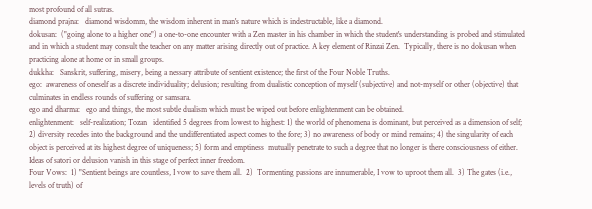most profound of all sutras.
diamond prajna:   diamond wisdomm, the wisdom inherent in man's nature which is indestructable, like a diamond.
dokusan:  ("going alone to a higher one") a one-to-one encounter with a Zen master in his chamber in which the student's understanding is probed and stimulated and in which a student may consult the teacher on any matter arising directly out of practice. A key element of Rinzai Zen.  Typically, there is no dokusan when practicing alone at home or in small groups.
dukkha:   Sanskrit, suffering, misery, being a nessary attribute of sentient existence; the first of the Four Noble Truths.
ego:  awareness of oneself as a discrete individuality; delusion; resulting from dualistic conception of myself (subjective) and not-myself or other (objective) that culminates in endless rounds of suffering or samsara.
ego and dharma:   ego and things, the most subtle dualism which must be wiped out before enlightenment can be obtained.
enlightenment:   self-realization; Tozan   identified 5 degrees from lowest to highest: 1) the world of phenomena is dominant, but perceived as a dimension of self; 2) diversity recedes into the background and the undifferentiated aspect comes to the fore; 3) no awareness of body or mind remains; 4) the singularity of each object is perceived at its highest degree of uniqueness; 5) form and emptiness  mutually penetrate to such a degree that no longer is there consciousness of either.  Ideas of satori or delusion vanish in this stage of perfect inner freedom.
Four Vows:  1) "Sentient beings are countless, I vow to save them all.  2)  Tormenting passions are innumerable, I vow to uproot them all.  3) The gates (i.e., levels of truth) of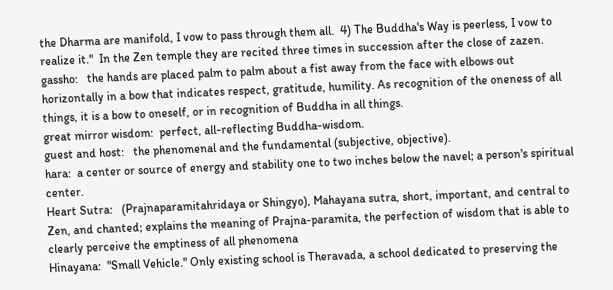the Dharma are manifold, I vow to pass through them all.  4) The Buddha's Way is peerless, I vow to realize it."  In the Zen temple they are recited three times in succession after the close of zazen.
gassho:   the hands are placed palm to palm about a fist away from the face with elbows out horizontally in a bow that indicates respect, gratitude, humility. As recognition of the oneness of all things, it is a bow to oneself, or in recognition of Buddha in all things.
great mirror wisdom:  perfect, all-reflecting Buddha-wisdom.
guest and host:   the phenomenal and the fundamental (subjective, objective).
hara:  a center or source of energy and stability one to two inches below the navel; a person's spiritual center.
Heart Sutra:   (Prajnaparamitahridaya or Shingyo), Mahayana sutra, short, important, and central to Zen, and chanted; explains the meaning of Prajna-paramita, the perfection of wisdom that is able to clearly perceive the emptiness of all phenomena
Hinayana:  "Small Vehicle." Only existing school is Theravada, a school dedicated to preserving the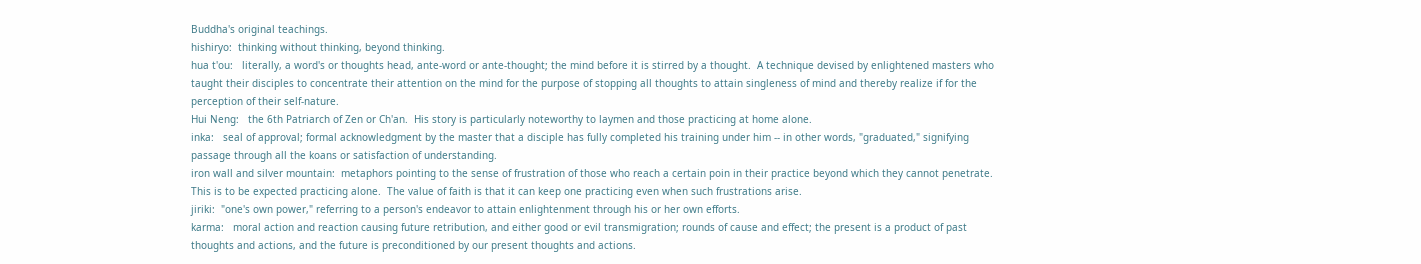Buddha's original teachings.
hishiryo:  thinking without thinking, beyond thinking.
hua t'ou:   literally, a word's or thoughts head, ante-word or ante-thought; the mind before it is stirred by a thought.  A technique devised by enlightened masters who taught their disciples to concentrate their attention on the mind for the purpose of stopping all thoughts to attain singleness of mind and thereby realize if for the perception of their self-nature.
Hui Neng:   the 6th Patriarch of Zen or Ch'an.  His story is particularly noteworthy to laymen and those practicing at home alone.
inka:   seal of approval; formal acknowledgment by the master that a disciple has fully completed his training under him -- in other words, "graduated," signifying passage through all the koans or satisfaction of understanding.
iron wall and silver mountain:  metaphors pointing to the sense of frustration of those who reach a certain poin in their practice beyond which they cannot penetrate. This is to be expected practicing alone.  The value of faith is that it can keep one practicing even when such frustrations arise.
jiriki:  "one's own power," referring to a person's endeavor to attain enlightenment through his or her own efforts.
karma:   moral action and reaction causing future retribution, and either good or evil transmigration; rounds of cause and effect; the present is a product of past thoughts and actions, and the future is preconditioned by our present thoughts and actions.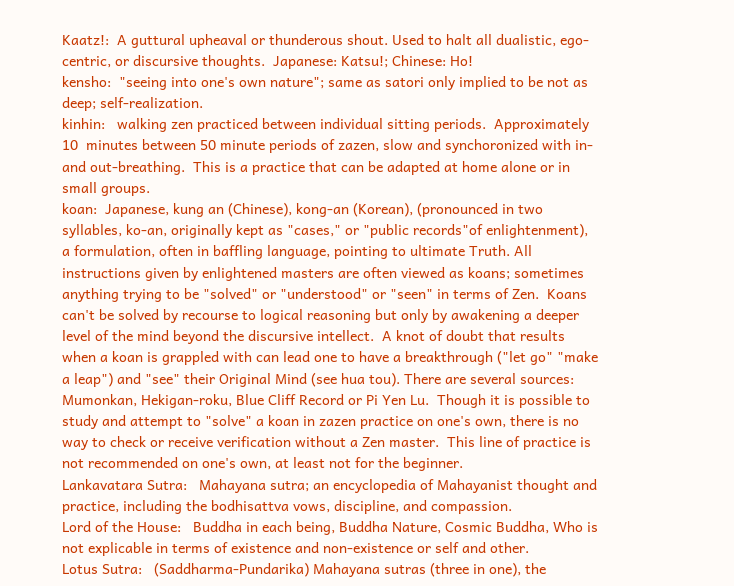Kaatz!:  A guttural upheaval or thunderous shout. Used to halt all dualistic, ego-centric, or discursive thoughts.  Japanese: Katsu!; Chinese: Ho!
kensho:  "seeing into one's own nature"; same as satori only implied to be not as deep; self-realization.
kinhin:   walking zen practiced between individual sitting periods.  Approximately 10  minutes between 50 minute periods of zazen, slow and synchoronized with in- and out-breathing.  This is a practice that can be adapted at home alone or in small groups.
koan:  Japanese, kung an (Chinese), kong-an (Korean), (pronounced in two syllables, ko-an, originally kept as "cases," or "public records"of enlightenment), a formulation, often in baffling language, pointing to ultimate Truth. All instructions given by enlightened masters are often viewed as koans; sometimes anything trying to be "solved" or "understood" or "seen" in terms of Zen.  Koans can't be solved by recourse to logical reasoning but only by awakening a deeper level of the mind beyond the discursive intellect.  A knot of doubt that results when a koan is grappled with can lead one to have a breakthrough ("let go" "make a leap") and "see" their Original Mind (see hua tou). There are several sources: Mumonkan, Hekigan-roku, Blue Cliff Record or Pi Yen Lu.  Though it is possible to study and attempt to "solve" a koan in zazen practice on one's own, there is no way to check or receive verification without a Zen master.  This line of practice is not recommended on one's own, at least not for the beginner.
Lankavatara Sutra:   Mahayana sutra; an encyclopedia of Mahayanist thought and practice, including the bodhisattva vows, discipline, and compassion.
Lord of the House:   Buddha in each being, Buddha Nature, Cosmic Buddha, Who is not explicable in terms of existence and non-existence or self and other.
Lotus Sutra:   (Saddharma-Pundarika) Mahayana sutras (three in one), the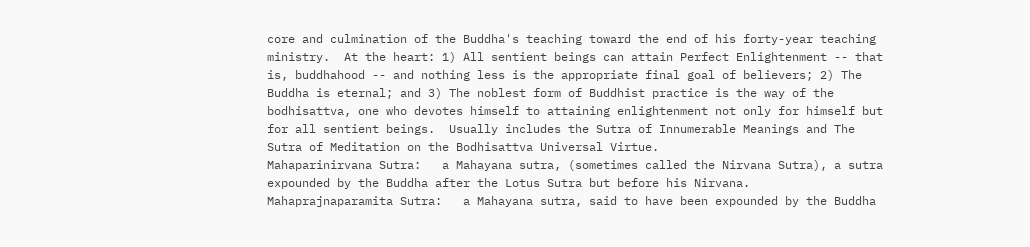core and culmination of the Buddha's teaching toward the end of his forty-year teaching ministry.  At the heart: 1) All sentient beings can attain Perfect Enlightenment -- that is, buddhahood -- and nothing less is the appropriate final goal of believers; 2) The Buddha is eternal; and 3) The noblest form of Buddhist practice is the way of the bodhisattva, one who devotes himself to attaining enlightenment not only for himself but for all sentient beings.  Usually includes the Sutra of Innumerable Meanings and The Sutra of Meditation on the Bodhisattva Universal Virtue.
Mahaparinirvana Sutra:   a Mahayana sutra, (sometimes called the Nirvana Sutra), a sutra expounded by the Buddha after the Lotus Sutra but before his Nirvana.
Mahaprajnaparamita Sutra:   a Mahayana sutra, said to have been expounded by the Buddha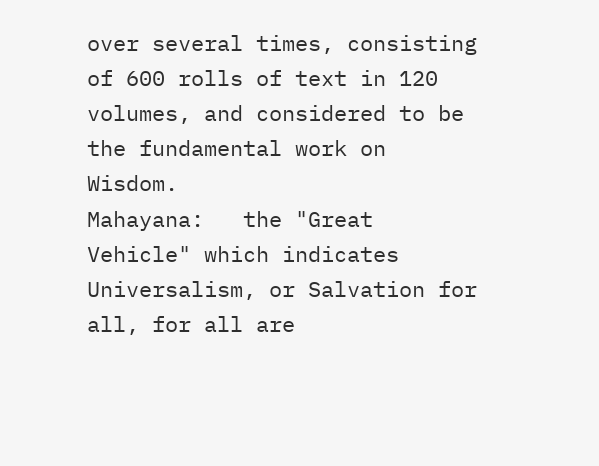over several times, consisting of 600 rolls of text in 120 volumes, and considered to be the fundamental work on Wisdom.
Mahayana:   the "Great Vehicle" which indicates Universalism, or Salvation for all, for all are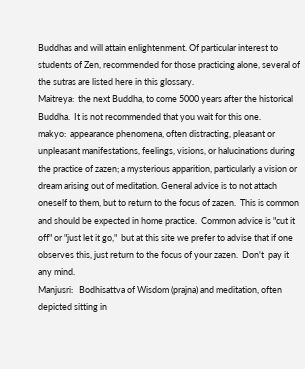Buddhas and will attain enlightenment. Of particular interest to students of Zen, recommended for those practicing alone, several of the sutras are listed here in this glossary.
Maitreya:  the next Buddha, to come 5000 years after the historical Buddha.  It is not recommended that you wait for this one.
makyo:  appearance phenomena, often distracting, pleasant or unpleasant manifestations, feelings, visions, or halucinations during the practice of zazen; a mysterious apparition, particularly a vision or dream arising out of meditation. General advice is to not attach oneself to them, but to return to the focus of zazen.  This is common and should be expected in home practice.  Common advice is "cut it off" or "just let it go,"  but at this site we prefer to advise that if one observes this, just return to the focus of your zazen.  Don't  pay it any mind.
Manjusri:   Bodhisattva of Wisdom (prajna) and meditation, often depicted sitting in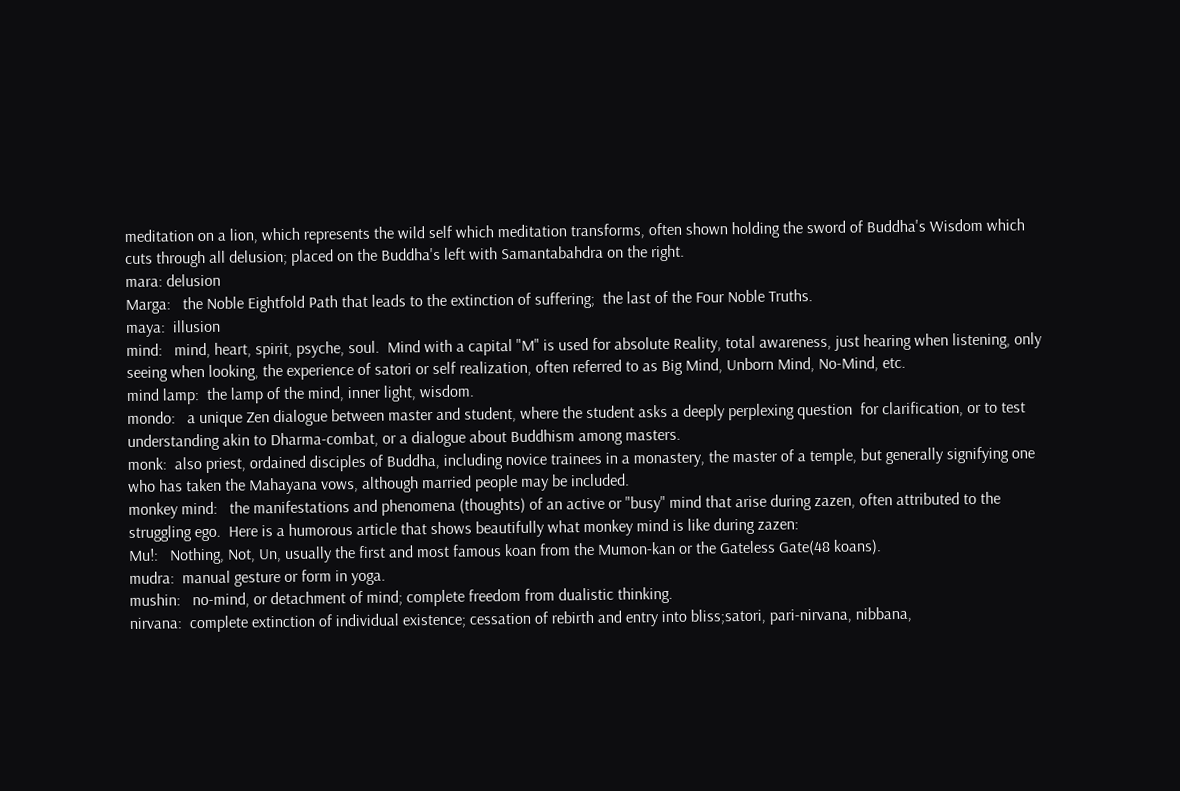meditation on a lion, which represents the wild self which meditation transforms, often shown holding the sword of Buddha's Wisdom which cuts through all delusion; placed on the Buddha's left with Samantabahdra on the right.
mara: delusion
Marga:   the Noble Eightfold Path that leads to the extinction of suffering;  the last of the Four Noble Truths.
maya:  illusion
mind:   mind, heart, spirit, psyche, soul.  Mind with a capital "M" is used for absolute Reality, total awareness, just hearing when listening, only seeing when looking, the experience of satori or self realization, often referred to as Big Mind, Unborn Mind, No-Mind, etc.
mind lamp:  the lamp of the mind, inner light, wisdom.
mondo:   a unique Zen dialogue between master and student, where the student asks a deeply perplexing question  for clarification, or to test understanding akin to Dharma-combat, or a dialogue about Buddhism among masters.
monk:  also priest, ordained disciples of Buddha, including novice trainees in a monastery, the master of a temple, but generally signifying one who has taken the Mahayana vows, although married people may be included.
monkey mind:   the manifestations and phenomena (thoughts) of an active or "busy" mind that arise during zazen, often attributed to the struggling ego.  Here is a humorous article that shows beautifully what monkey mind is like during zazen:
Mu!:   Nothing, Not, Un, usually the first and most famous koan from the Mumon-kan or the Gateless Gate(48 koans).
mudra:  manual gesture or form in yoga.
mushin:   no-mind, or detachment of mind; complete freedom from dualistic thinking.
nirvana:  complete extinction of individual existence; cessation of rebirth and entry into bliss;satori, pari-nirvana, nibbana,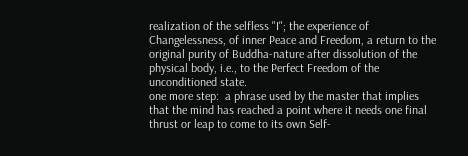realization of the selfless "I"; the experience of Changelessness, of inner Peace and Freedom, a return to the original purity of Buddha-nature after dissolution of the physical body, i.e., to the Perfect Freedom of the unconditioned state.
one more step:  a phrase used by the master that implies that the mind has reached a point where it needs one final thrust or leap to come to its own Self-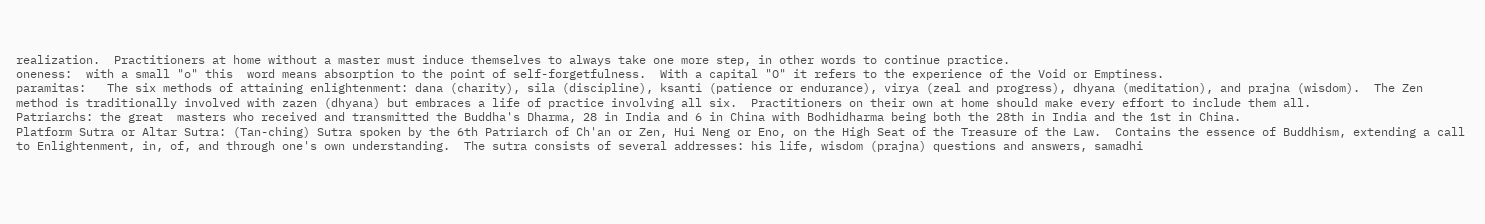realization.  Practitioners at home without a master must induce themselves to always take one more step, in other words to continue practice.
oneness:  with a small "o" this  word means absorption to the point of self-forgetfulness.  With a capital "O" it refers to the experience of the Void or Emptiness.
paramitas:   The six methods of attaining enlightenment: dana (charity), sila (discipline), ksanti (patience or endurance), virya (zeal and progress), dhyana (meditation), and prajna (wisdom).  The Zen method is traditionally involved with zazen (dhyana) but embraces a life of practice involving all six.  Practitioners on their own at home should make every effort to include them all.
Patriarchs: the great  masters who received and transmitted the Buddha's Dharma, 28 in India and 6 in China with Bodhidharma being both the 28th in India and the 1st in China.
Platform Sutra or Altar Sutra: (Tan-ching) Sutra spoken by the 6th Patriarch of Ch'an or Zen, Hui Neng or Eno, on the High Seat of the Treasure of the Law.  Contains the essence of Buddhism, extending a call to Enlightenment, in, of, and through one's own understanding.  The sutra consists of several addresses: his life, wisdom (prajna) questions and answers, samadhi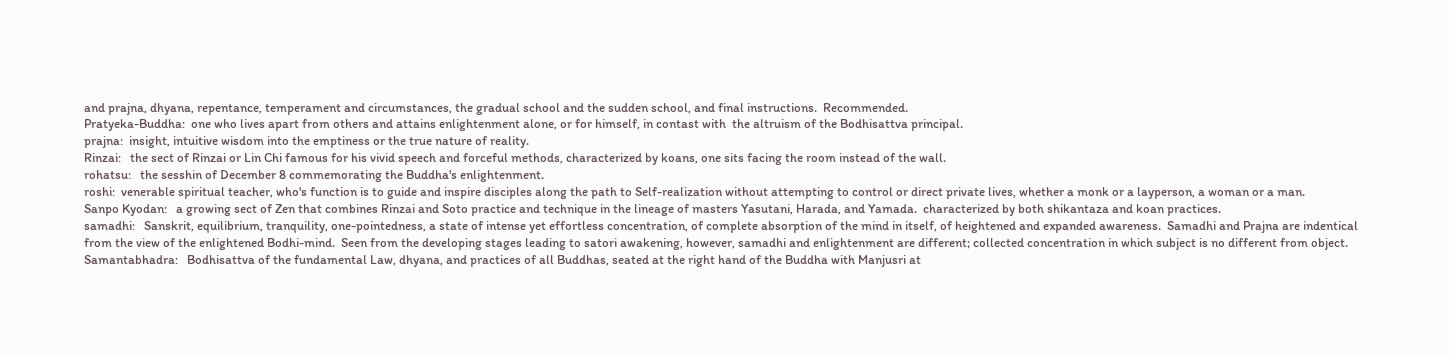and prajna, dhyana, repentance, temperament and circumstances, the gradual school and the sudden school, and final instructions.  Recommended.
Pratyeka-Buddha:  one who lives apart from others and attains enlightenment alone, or for himself, in contast with  the altruism of the Bodhisattva principal.
prajna:  insight, intuitive wisdom into the emptiness or the true nature of reality.
Rinzai:   the sect of Rinzai or Lin Chi famous for his vivid speech and forceful methods, characterized by koans, one sits facing the room instead of the wall.
rohatsu:   the sesshin of December 8 commemorating the Buddha's enlightenment.
roshi:  venerable spiritual teacher, who's function is to guide and inspire disciples along the path to Self-realization without attempting to control or direct private lives, whether a monk or a layperson, a woman or a man.
Sanpo Kyodan:   a growing sect of Zen that combines Rinzai and Soto practice and technique in the lineage of masters Yasutani, Harada, and Yamada.  characterized by both shikantaza and koan practices.
samadhi:   Sanskrit, equilibrium, tranquility, one-pointedness, a state of intense yet effortless concentration, of complete absorption of the mind in itself, of heightened and expanded awareness.  Samadhi and Prajna are indentical from the view of the enlightened Bodhi-mind.  Seen from the developing stages leading to satori awakening, however, samadhi and enlightenment are different; collected concentration in which subject is no different from object.
Samantabhadra:   Bodhisattva of the fundamental Law, dhyana, and practices of all Buddhas, seated at the right hand of the Buddha with Manjusri at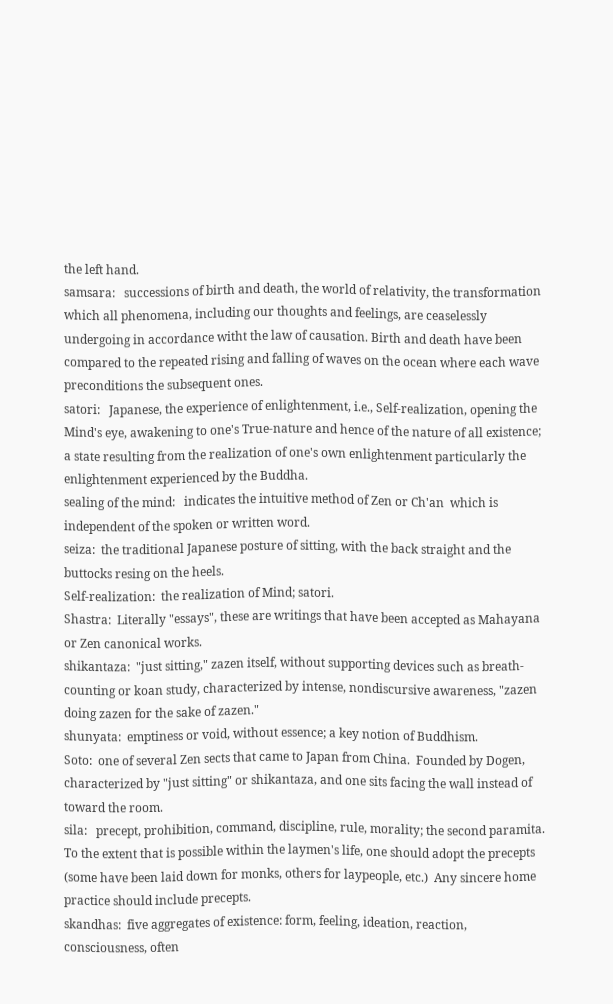the left hand.
samsara:   successions of birth and death, the world of relativity, the transformation which all phenomena, including our thoughts and feelings, are ceaselessly undergoing in accordance witht the law of causation. Birth and death have been compared to the repeated rising and falling of waves on the ocean where each wave preconditions the subsequent ones.
satori:   Japanese, the experience of enlightenment, i.e., Self-realization, opening the Mind's eye, awakening to one's True-nature and hence of the nature of all existence;  a state resulting from the realization of one's own enlightenment particularly the enlightenment experienced by the Buddha.
sealing of the mind:   indicates the intuitive method of Zen or Ch'an  which is independent of the spoken or written word.
seiza:  the traditional Japanese posture of sitting, with the back straight and the buttocks resing on the heels.
Self-realization:  the realization of Mind; satori.
Shastra:  Literally "essays", these are writings that have been accepted as Mahayana or Zen canonical works.
shikantaza:  "just sitting," zazen itself, without supporting devices such as breath-counting or koan study, characterized by intense, nondiscursive awareness, "zazen doing zazen for the sake of zazen."
shunyata:  emptiness or void, without essence; a key notion of Buddhism.
Soto:  one of several Zen sects that came to Japan from China.  Founded by Dogen, characterized by "just sitting" or shikantaza, and one sits facing the wall instead of toward the room.
sila:   precept, prohibition, command, discipline, rule, morality; the second paramita.  To the extent that is possible within the laymen's life, one should adopt the precepts (some have been laid down for monks, others for laypeople, etc.)  Any sincere home practice should include precepts.
skandhas:  five aggregates of existence: form, feeling, ideation, reaction, consciousness, often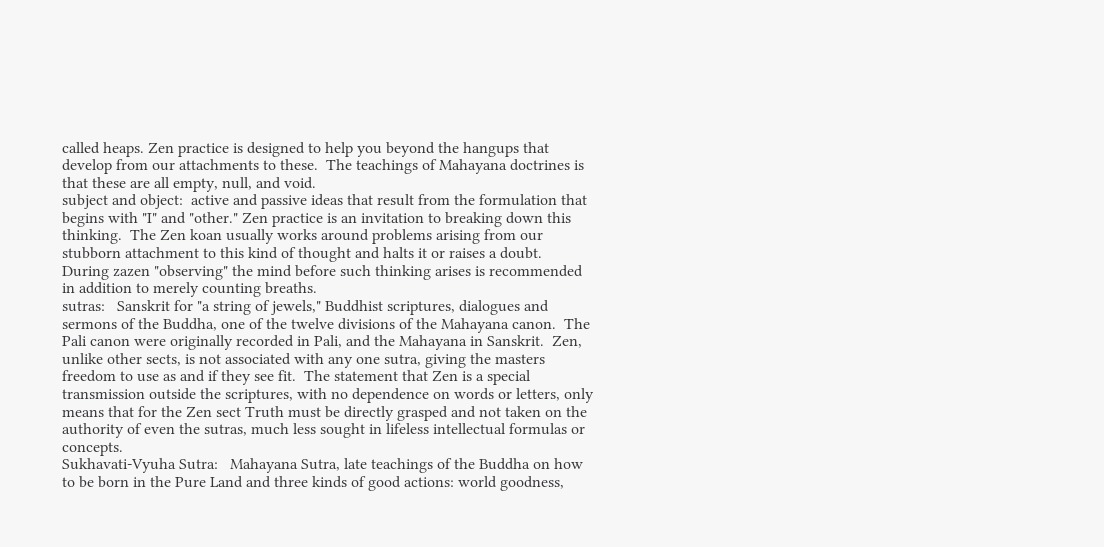called heaps. Zen practice is designed to help you beyond the hangups that develop from our attachments to these.  The teachings of Mahayana doctrines is that these are all empty, null, and void.
subject and object:  active and passive ideas that result from the formulation that begins with "I" and "other." Zen practice is an invitation to breaking down this thinking.  The Zen koan usually works around problems arising from our stubborn attachment to this kind of thought and halts it or raises a doubt.  During zazen "observing" the mind before such thinking arises is recommended in addition to merely counting breaths.
sutras:   Sanskrit for "a string of jewels," Buddhist scriptures, dialogues and sermons of the Buddha, one of the twelve divisions of the Mahayana canon.  The Pali canon were originally recorded in Pali, and the Mahayana in Sanskrit.  Zen, unlike other sects, is not associated with any one sutra, giving the masters freedom to use as and if they see fit.  The statement that Zen is a special transmission outside the scriptures, with no dependence on words or letters, only means that for the Zen sect Truth must be directly grasped and not taken on the authority of even the sutras, much less sought in lifeless intellectual formulas or concepts.
Sukhavati-Vyuha Sutra:   Mahayana Sutra, late teachings of the Buddha on how to be born in the Pure Land and three kinds of good actions: world goodness,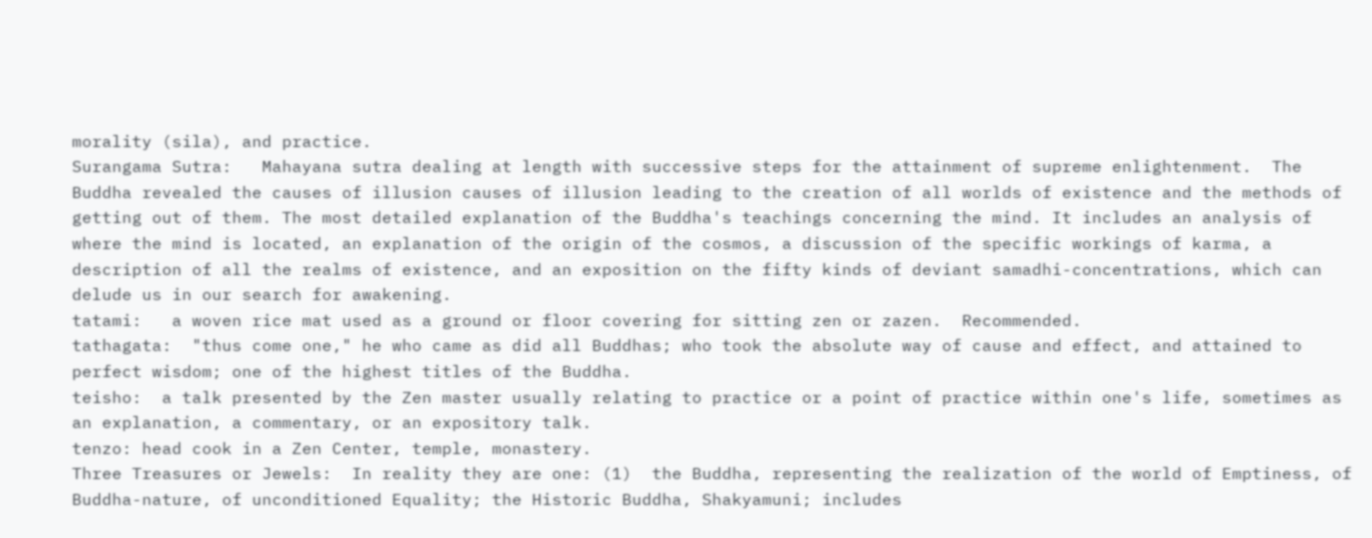morality (sila), and practice.
Surangama Sutra:   Mahayana sutra dealing at length with successive steps for the attainment of supreme enlightenment.  The Buddha revealed the causes of illusion causes of illusion leading to the creation of all worlds of existence and the methods of getting out of them. The most detailed explanation of the Buddha's teachings concerning the mind. It includes an analysis of where the mind is located, an explanation of the origin of the cosmos, a discussion of the specific workings of karma, a description of all the realms of existence, and an exposition on the fifty kinds of deviant samadhi-concentrations, which can delude us in our search for awakening.
tatami:   a woven rice mat used as a ground or floor covering for sitting zen or zazen.  Recommended.
tathagata:  "thus come one," he who came as did all Buddhas; who took the absolute way of cause and effect, and attained to perfect wisdom; one of the highest titles of the Buddha.
teisho:  a talk presented by the Zen master usually relating to practice or a point of practice within one's life, sometimes as an explanation, a commentary, or an expository talk.
tenzo: head cook in a Zen Center, temple, monastery.
Three Treasures or Jewels:  In reality they are one: (1)  the Buddha, representing the realization of the world of Emptiness, of Buddha-nature, of unconditioned Equality; the Historic Buddha, Shakyamuni; includes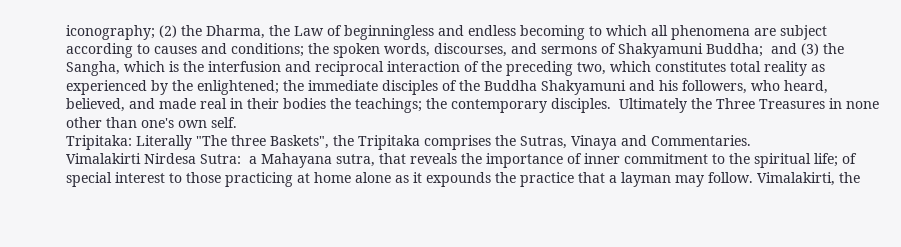iconography; (2) the Dharma, the Law of beginningless and endless becoming to which all phenomena are subject according to causes and conditions; the spoken words, discourses, and sermons of Shakyamuni Buddha;  and (3) the Sangha, which is the interfusion and reciprocal interaction of the preceding two, which constitutes total reality as experienced by the enlightened; the immediate disciples of the Buddha Shakyamuni and his followers, who heard, believed, and made real in their bodies the teachings; the contemporary disciples.  Ultimately the Three Treasures in none other than one's own self.
Tripitaka: Literally "The three Baskets", the Tripitaka comprises the Sutras, Vinaya and Commentaries.
Vimalakirti Nirdesa Sutra:  a Mahayana sutra, that reveals the importance of inner commitment to the spiritual life; of special interest to those practicing at home alone as it expounds the practice that a layman may follow. Vimalakirti, the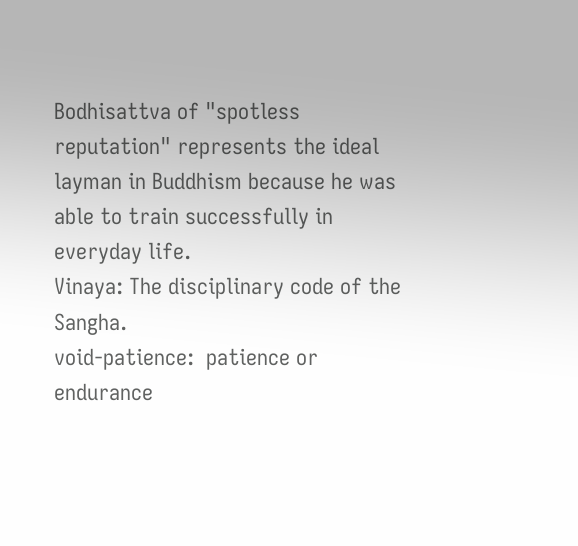Bodhisattva of "spotless reputation" represents the ideal layman in Buddhism because he was able to train successfully in everyday life.
Vinaya: The disciplinary code of the Sangha.
void-patience:  patience or endurance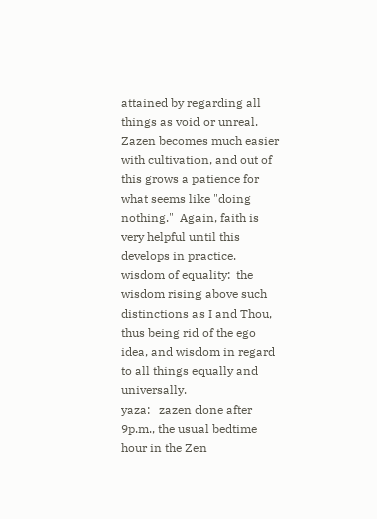attained by regarding all things as void or unreal.  Zazen becomes much easier with cultivation, and out of this grows a patience for what seems like "doing nothing."  Again, faith is very helpful until this develops in practice.
wisdom of equality:  the wisdom rising above such distinctions as I and Thou, thus being rid of the ego idea, and wisdom in regard to all things equally and universally.
yaza:   zazen done after 9p.m., the usual bedtime hour in the Zen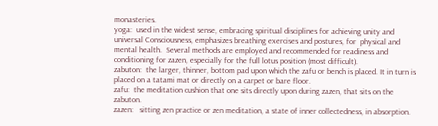monasteries.
yoga:  used in the widest sense, embracing spiritual disciplines for achieving unity and universal Consciousness, emphasizes breathing exercises and postures, for  physical and mental health.  Several methods are employed and recommended for readiness and conditioning for zazen, especially for the full lotus position (most difficult).
zabuton:  the larger, thinner, bottom pad upon which the zafu or bench is placed. It in turn is placed on a tatami mat or directly on a carpet or bare floor.
zafu:  the meditation cushion that one sits directly upon during zazen, that sits on the zabuton.
zazen:   sitting zen practice or zen meditation, a state of inner collectedness, in absorption.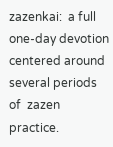zazenkai:  a full one-day devotion centered around several periods of  zazen practice.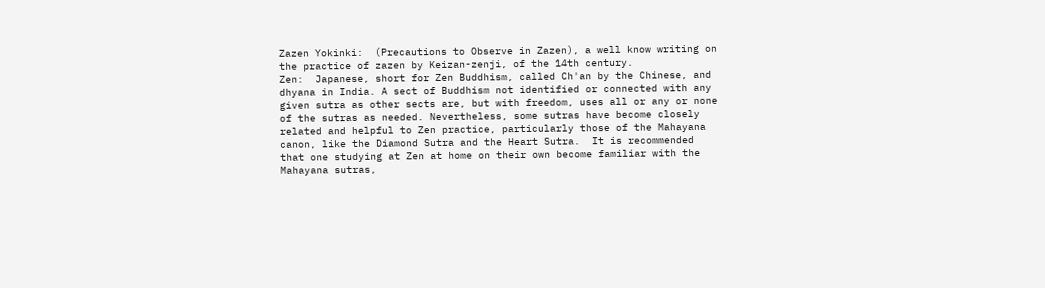Zazen Yokinki:  (Precautions to Observe in Zazen), a well know writing on the practice of zazen by Keizan-zenji, of the 14th century.
Zen:  Japanese, short for Zen Buddhism, called Ch'an by the Chinese, and dhyana in India. A sect of Buddhism not identified or connected with any given sutra as other sects are, but with freedom, uses all or any or none of the sutras as needed. Nevertheless, some sutras have become closely related and helpful to Zen practice, particularly those of the Mahayana canon, like the Diamond Sutra and the Heart Sutra.  It is recommended that one studying at Zen at home on their own become familiar with the Mahayana sutras,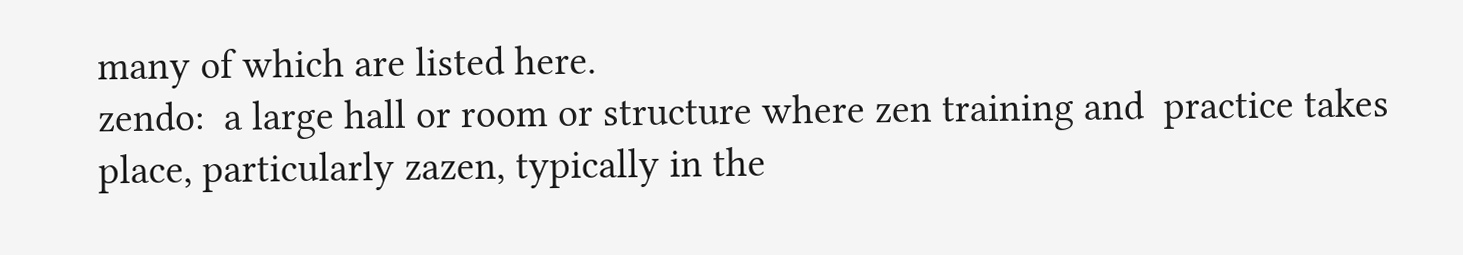many of which are listed here.
zendo:  a large hall or room or structure where zen training and  practice takes place, particularly zazen, typically in the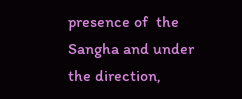presence of  the Sangha and under the direction,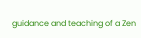guidance and teaching of a Zen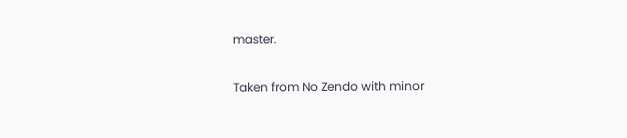master.

Taken from No Zendo with minor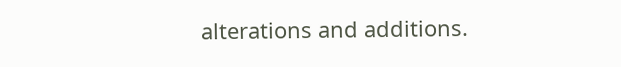alterations and additions.